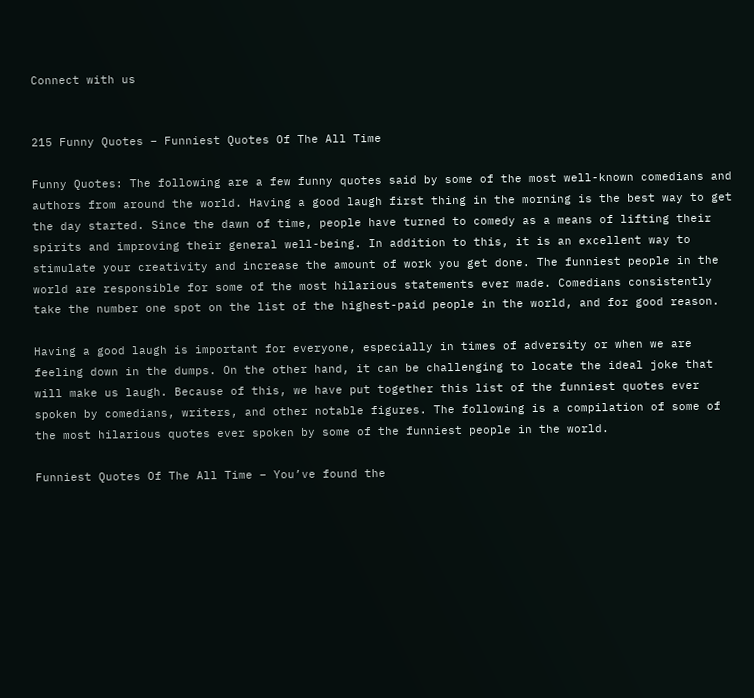Connect with us


215 Funny Quotes – Funniest Quotes Of The All Time

Funny Quotes: The following are a few funny quotes said by some of the most well-known comedians and authors from around the world. Having a good laugh first thing in the morning is the best way to get the day started. Since the dawn of time, people have turned to comedy as a means of lifting their spirits and improving their general well-being. In addition to this, it is an excellent way to stimulate your creativity and increase the amount of work you get done. The funniest people in the world are responsible for some of the most hilarious statements ever made. Comedians consistently take the number one spot on the list of the highest-paid people in the world, and for good reason.

Having a good laugh is important for everyone, especially in times of adversity or when we are feeling down in the dumps. On the other hand, it can be challenging to locate the ideal joke that will make us laugh. Because of this, we have put together this list of the funniest quotes ever spoken by comedians, writers, and other notable figures. The following is a compilation of some of the most hilarious quotes ever spoken by some of the funniest people in the world.

Funniest Quotes Of The All Time – You’ve found the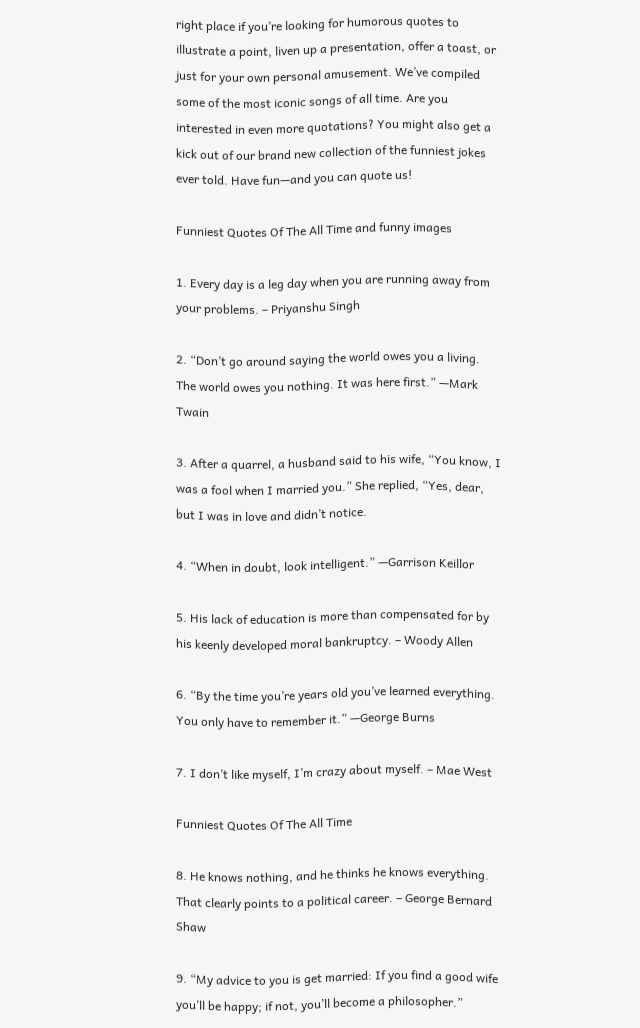right place if you’re looking for humorous quotes to illustrate a point, liven up a presentation, offer a toast, or just for your own personal amusement. We’ve compiled some of the most iconic songs of all time. Are you interested in even more quotations? You might also get a kick out of our brand new collection of the funniest jokes ever told. Have fun—and you can quote us!

Funniest Quotes Of The All Time and funny images

1. Every day is a leg day when you are running away from your problems. – Priyanshu Singh

2. “Don’t go around saying the world owes you a living. The world owes you nothing. It was here first.” —Mark Twain

3. After a quarrel, a husband said to his wife, “You know, I was a fool when I married you.” She replied, “Yes, dear, but I was in love and didn’t notice.

4. “When in doubt, look intelligent.” —Garrison Keillor

5. His lack of education is more than compensated for by his keenly developed moral bankruptcy. – Woody Allen

6. “By the time you’re years old you’ve learned everything. You only have to remember it.” —George Burns

7. I don’t like myself, I’m crazy about myself. – Mae West

Funniest Quotes Of The All Time

8. He knows nothing, and he thinks he knows everything. That clearly points to a political career. – George Bernard Shaw

9. “My advice to you is get married: If you find a good wife you’ll be happy; if not, you’ll become a philosopher.”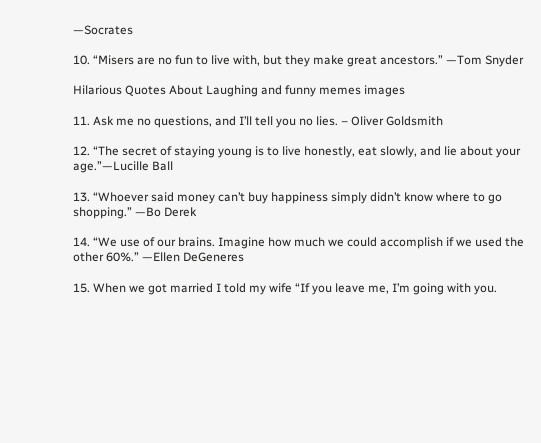—Socrates

10. “Misers are no fun to live with, but they make great ancestors.” —Tom Snyder

Hilarious Quotes About Laughing and funny memes images

11. Ask me no questions, and I’ll tell you no lies. – Oliver Goldsmith

12. “The secret of staying young is to live honestly, eat slowly, and lie about your age.”—Lucille Ball

13. “Whoever said money can’t buy happiness simply didn’t know where to go shopping.” —Bo Derek

14. “We use of our brains. Imagine how much we could accomplish if we used the other 60%.” —Ellen DeGeneres

15. When we got married I told my wife “If you leave me, I’m going with you.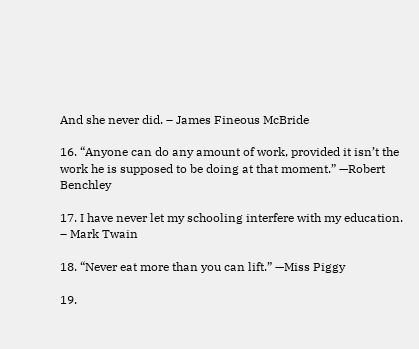And she never did. – James Fineous McBride

16. “Anyone can do any amount of work, provided it isn’t the work he is supposed to be doing at that moment.” —Robert Benchley

17. I have never let my schooling interfere with my education. – Mark Twain

18. “Never eat more than you can lift.” —Miss Piggy

19.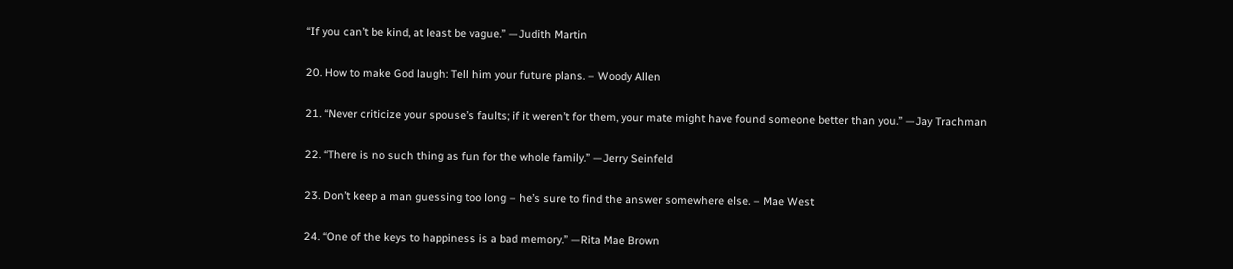“If you can’t be kind, at least be vague.” —Judith Martin

20. How to make God laugh: Tell him your future plans. – Woody Allen

21. “Never criticize your spouse’s faults; if it weren’t for them, your mate might have found someone better than you.” —Jay Trachman

22. “There is no such thing as fun for the whole family.” —Jerry Seinfeld

23. Don’t keep a man guessing too long – he’s sure to find the answer somewhere else. – Mae West

24. “One of the keys to happiness is a bad memory.” —Rita Mae Brown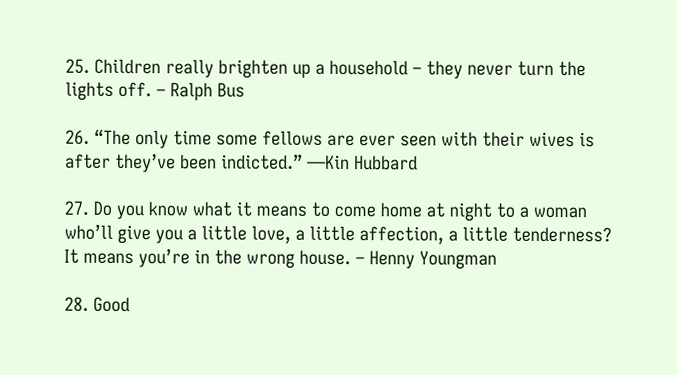25. Children really brighten up a household – they never turn the lights off. – Ralph Bus

26. “The only time some fellows are ever seen with their wives is after they’ve been indicted.” —Kin Hubbard

27. Do you know what it means to come home at night to a woman who’ll give you a little love, a little affection, a little tenderness? It means you’re in the wrong house. – Henny Youngman

28. Good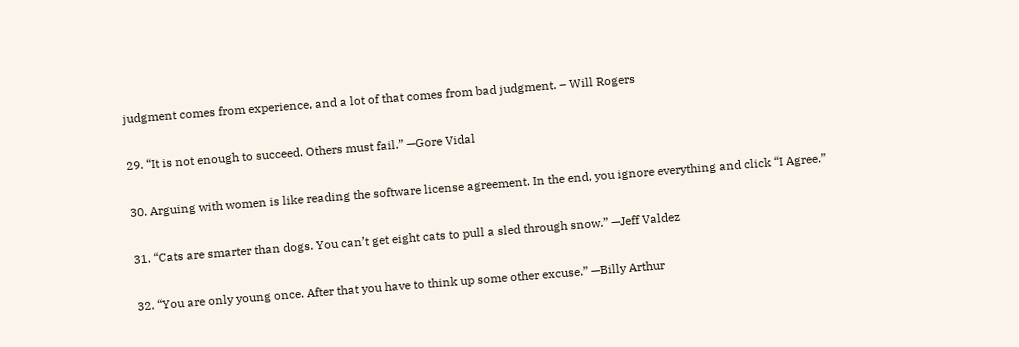judgment comes from experience, and a lot of that comes from bad judgment. – Will Rogers

29. “It is not enough to succeed. Others must fail.” —Gore Vidal

30. Arguing with women is like reading the software license agreement. In the end, you ignore everything and click “I Agree.”

31. “Cats are smarter than dogs. You can’t get eight cats to pull a sled through snow.” —Jeff Valdez

32. “You are only young once. After that you have to think up some other excuse.” —Billy Arthur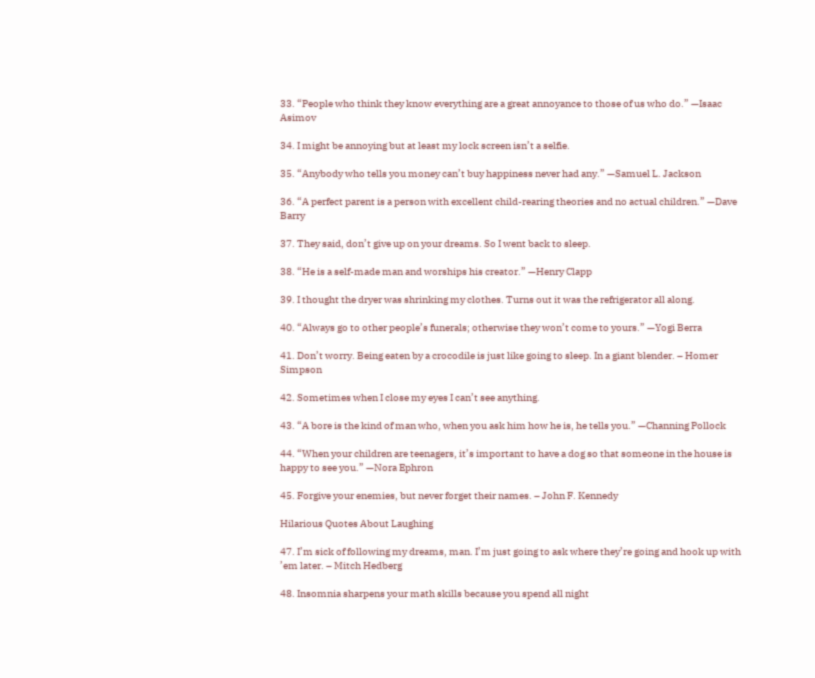33. “People who think they know everything are a great annoyance to those of us who do.” —Isaac Asimov

34. I might be annoying but at least my lock screen isn’t a selfie.

35. “Anybody who tells you money can’t buy happiness never had any.” —Samuel L. Jackson

36. “A perfect parent is a person with excellent child-rearing theories and no actual children.” —Dave Barry

37. They said, don’t give up on your dreams. So I went back to sleep.

38. “He is a self-made man and worships his creator.” —Henry Clapp

39. I thought the dryer was shrinking my clothes. Turns out it was the refrigerator all along.

40. “Always go to other people’s funerals; otherwise they won’t come to yours.” —Yogi Berra

41. Don’t worry. Being eaten by a crocodile is just like going to sleep. In a giant blender. – Homer Simpson

42. Sometimes when I close my eyes I can’t see anything.

43. “A bore is the kind of man who, when you ask him how he is, he tells you.” —Channing Pollock

44. “When your children are teenagers, it’s important to have a dog so that someone in the house is happy to see you.” —Nora Ephron

45. Forgive your enemies, but never forget their names. – John F. Kennedy

Hilarious Quotes About Laughing

47. I’m sick of following my dreams, man. I’m just going to ask where they’re going and hook up with ’em later. – Mitch Hedberg

48. Insomnia sharpens your math skills because you spend all night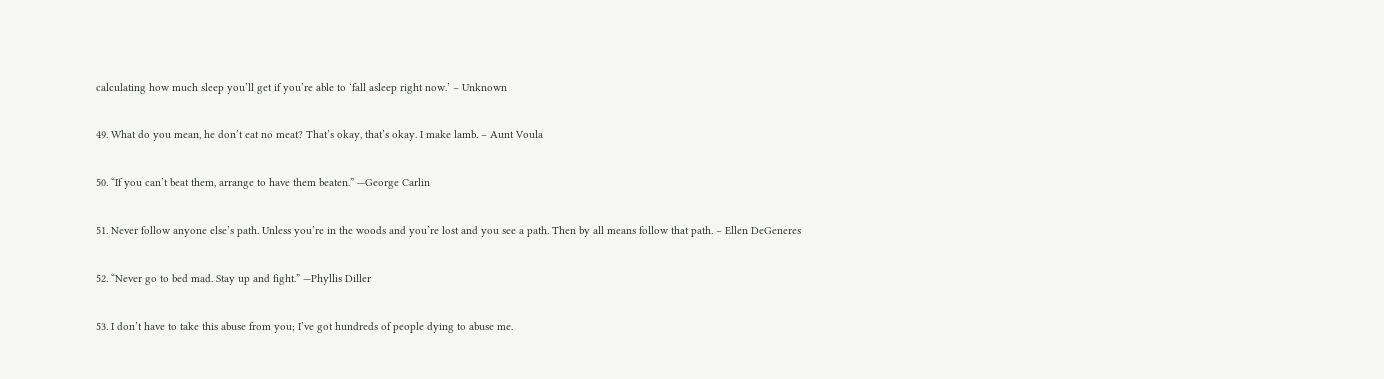calculating how much sleep you’ll get if you’re able to ‘fall asleep right now.’ – Unknown

49. What do you mean, he don’t eat no meat? That’s okay, that’s okay. I make lamb. – Aunt Voula

50. “If you can’t beat them, arrange to have them beaten.” —George Carlin

51. Never follow anyone else’s path. Unless you’re in the woods and you’re lost and you see a path. Then by all means follow that path. – Ellen DeGeneres

52. “Never go to bed mad. Stay up and fight.” —Phyllis Diller

53. I don’t have to take this abuse from you; I’ve got hundreds of people dying to abuse me.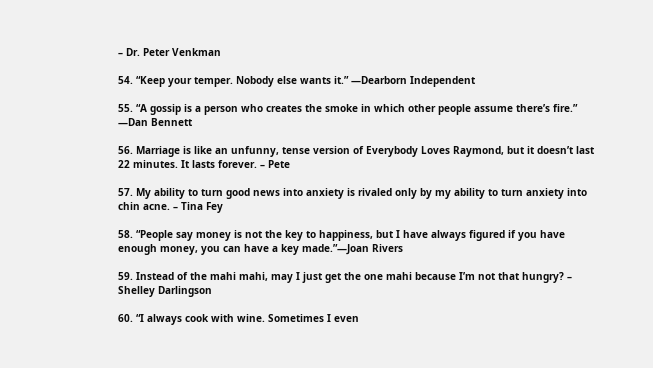– Dr. Peter Venkman

54. “Keep your temper. Nobody else wants it.” —Dearborn Independent

55. “A gossip is a person who creates the smoke in which other people assume there’s fire.” —Dan Bennett

56. Marriage is like an unfunny, tense version of Everybody Loves Raymond, but it doesn’t last 22 minutes. It lasts forever. – Pete

57. My ability to turn good news into anxiety is rivaled only by my ability to turn anxiety into chin acne. – Tina Fey

58. “People say money is not the key to happiness, but I have always figured if you have enough money, you can have a key made.”—Joan Rivers

59. Instead of the mahi mahi, may I just get the one mahi because I’m not that hungry? – Shelley Darlingson

60. “I always cook with wine. Sometimes I even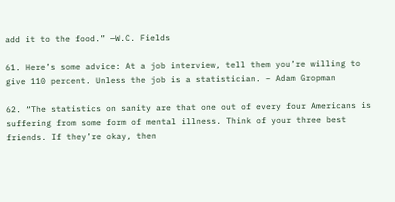add it to the food.” —W.C. Fields

61. Here’s some advice: At a job interview, tell them you’re willing to give 110 percent. Unless the job is a statistician. – Adam Gropman

62. “The statistics on sanity are that one out of every four Americans is suffering from some form of mental illness. Think of your three best friends. If they’re okay, then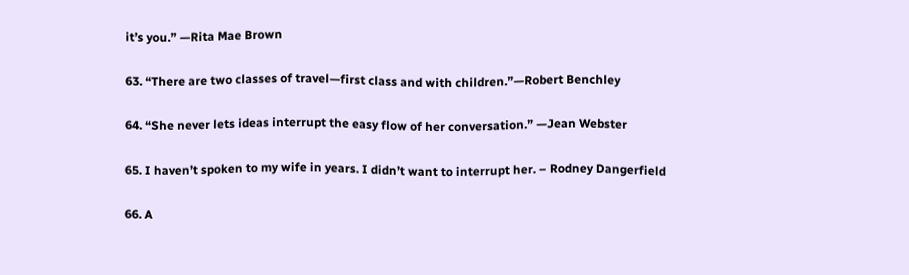it’s you.” —Rita Mae Brown

63. “There are two classes of travel—first class and with children.”—Robert Benchley

64. “She never lets ideas interrupt the easy flow of her conversation.” —Jean Webster

65. I haven’t spoken to my wife in years. I didn’t want to interrupt her. – Rodney Dangerfield

66. A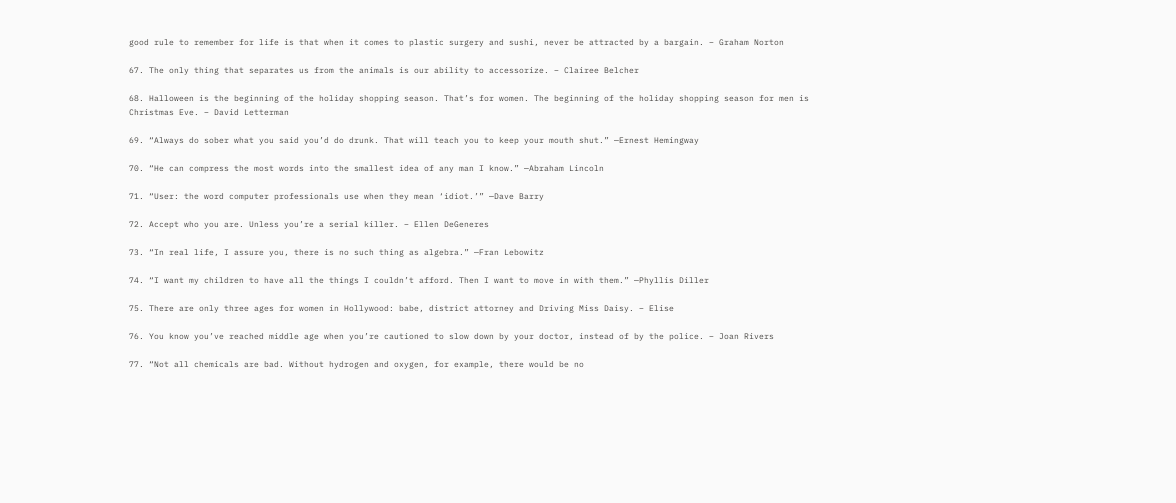good rule to remember for life is that when it comes to plastic surgery and sushi, never be attracted by a bargain. – Graham Norton

67. The only thing that separates us from the animals is our ability to accessorize. – Clairee Belcher

68. Halloween is the beginning of the holiday shopping season. That’s for women. The beginning of the holiday shopping season for men is Christmas Eve. – David Letterman

69. “Always do sober what you said you’d do drunk. That will teach you to keep your mouth shut.” —Ernest Hemingway

70. “He can compress the most words into the smallest idea of any man I know.” —Abraham Lincoln

71. “User: the word computer professionals use when they mean ‘idiot.’” —Dave Barry

72. Accept who you are. Unless you’re a serial killer. – Ellen DeGeneres

73. “In real life, I assure you, there is no such thing as algebra.” —Fran Lebowitz

74. “I want my children to have all the things I couldn’t afford. Then I want to move in with them.” —Phyllis Diller

75. There are only three ages for women in Hollywood: babe, district attorney and Driving Miss Daisy. – Elise

76. You know you’ve reached middle age when you’re cautioned to slow down by your doctor, instead of by the police. – Joan Rivers

77. “Not all chemicals are bad. Without hydrogen and oxygen, for example, there would be no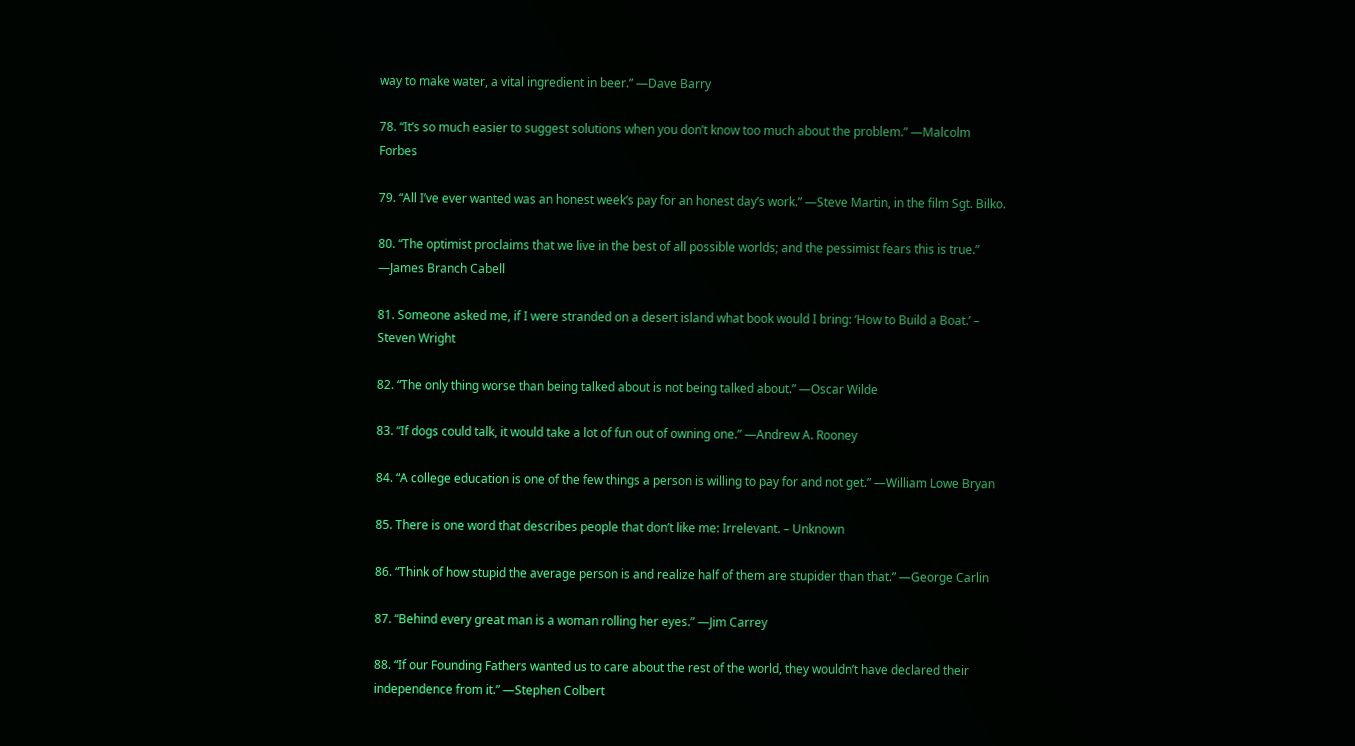way to make water, a vital ingredient in beer.” —Dave Barry

78. “It’s so much easier to suggest solutions when you don’t know too much about the problem.” —Malcolm Forbes

79. “All I’ve ever wanted was an honest week’s pay for an honest day’s work.” —Steve Martin, in the film Sgt. Bilko.

80. “The optimist proclaims that we live in the best of all possible worlds; and the pessimist fears this is true.” —James Branch Cabell

81. Someone asked me, if I were stranded on a desert island what book would I bring: ‘How to Build a Boat.’ – Steven Wright

82. “The only thing worse than being talked about is not being talked about.” —Oscar Wilde

83. “If dogs could talk, it would take a lot of fun out of owning one.” —Andrew A. Rooney

84. “A college education is one of the few things a person is willing to pay for and not get.” —William Lowe Bryan

85. There is one word that describes people that don’t like me: Irrelevant. – Unknown

86. “Think of how stupid the average person is and realize half of them are stupider than that.” —George Carlin

87. “Behind every great man is a woman rolling her eyes.” —Jim Carrey

88. “If our Founding Fathers wanted us to care about the rest of the world, they wouldn’t have declared their independence from it.” —Stephen Colbert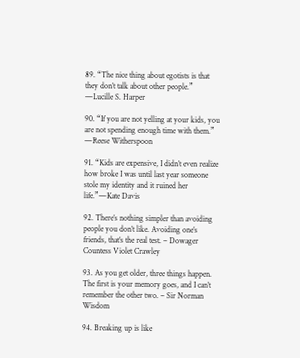89. “The nice thing about egotists is that they don’t talk about other people.” —Lucille S. Harper

90. “If you are not yelling at your kids, you are not spending enough time with them.” —Reese Witherspoon

91. “Kids are expensive, I didn’t even realize how broke I was until last year someone stole my identity and it ruined her life.”—Kate Davis

92. There’s nothing simpler than avoiding people you don’t like. Avoiding one’s friends, that’s the real test. – Dowager Countess Violet Crawley

93. As you get older, three things happen. The first is your memory goes, and I can’t remember the other two. – Sir Norman Wisdom

94. Breaking up is like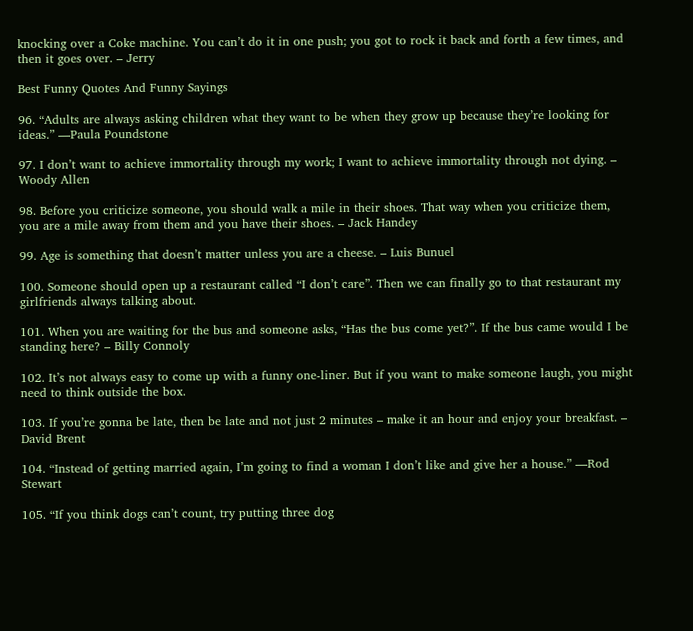knocking over a Coke machine. You can’t do it in one push; you got to rock it back and forth a few times, and then it goes over. – Jerry

Best Funny Quotes And Funny Sayings

96. “Adults are always asking children what they want to be when they grow up because they’re looking for ideas.” —Paula Poundstone

97. I don’t want to achieve immortality through my work; I want to achieve immortality through not dying. – Woody Allen

98. Before you criticize someone, you should walk a mile in their shoes. That way when you criticize them, you are a mile away from them and you have their shoes. – Jack Handey

99. Age is something that doesn’t matter unless you are a cheese. – Luis Bunuel

100. Someone should open up a restaurant called “I don’t care”. Then we can finally go to that restaurant my girlfriends always talking about.

101. When you are waiting for the bus and someone asks, “Has the bus come yet?”. If the bus came would I be standing here? – Billy Connoly

102. It’s not always easy to come up with a funny one-liner. But if you want to make someone laugh, you might need to think outside the box.

103. If you’re gonna be late, then be late and not just 2 minutes – make it an hour and enjoy your breakfast. – David Brent

104. “Instead of getting married again, I’m going to find a woman I don’t like and give her a house.” —Rod Stewart

105. “If you think dogs can’t count, try putting three dog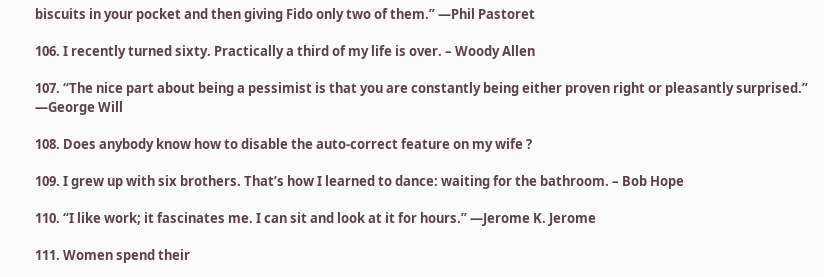biscuits in your pocket and then giving Fido only two of them.” —Phil Pastoret

106. I recently turned sixty. Practically a third of my life is over. – Woody Allen

107. “The nice part about being a pessimist is that you are constantly being either proven right or pleasantly surprised.” —George Will

108. Does anybody know how to disable the auto-correct feature on my wife ?

109. I grew up with six brothers. That’s how I learned to dance: waiting for the bathroom. – Bob Hope

110. “I like work; it fascinates me. I can sit and look at it for hours.” —Jerome K. Jerome

111. Women spend their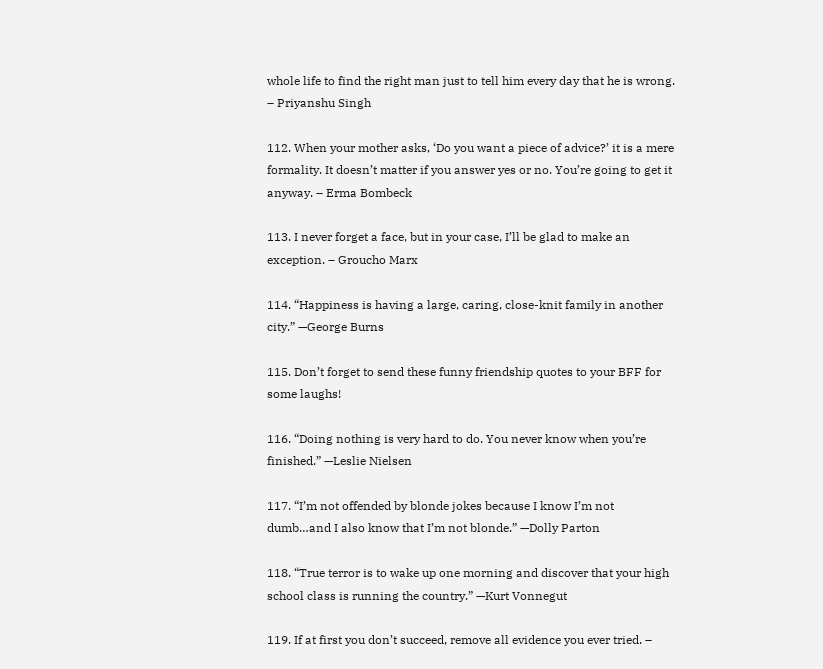whole life to find the right man just to tell him every day that he is wrong. – Priyanshu Singh

112. When your mother asks, ‘Do you want a piece of advice?’ it is a mere formality. It doesn’t matter if you answer yes or no. You’re going to get it anyway. – Erma Bombeck

113. I never forget a face, but in your case, I’ll be glad to make an exception. – Groucho Marx

114. “Happiness is having a large, caring, close-knit family in another city.” —George Burns

115. Don’t forget to send these funny friendship quotes to your BFF for some laughs!

116. “Doing nothing is very hard to do. You never know when you’re finished.” —Leslie Nielsen

117. “I’m not offended by blonde jokes because I know I’m not dumb…and I also know that I’m not blonde.” —Dolly Parton

118. “True terror is to wake up one morning and discover that your high school class is running the country.” —Kurt Vonnegut

119. If at first you don’t succeed, remove all evidence you ever tried. –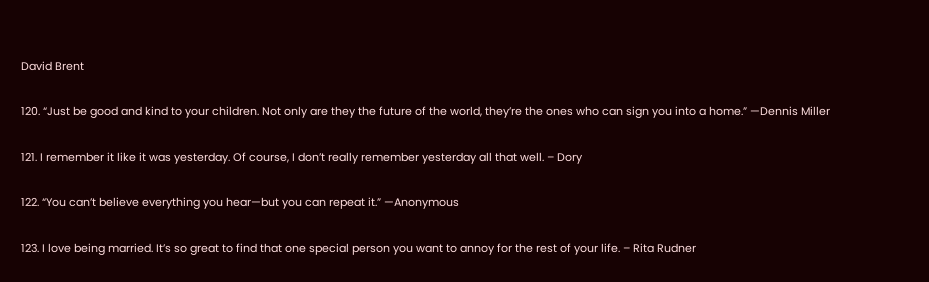David Brent

120. “Just be good and kind to your children. Not only are they the future of the world, they’re the ones who can sign you into a home.” —Dennis Miller

121. I remember it like it was yesterday. Of course, I don’t really remember yesterday all that well. – Dory

122. “You can’t believe everything you hear—but you can repeat it.” —Anonymous

123. I love being married. It’s so great to find that one special person you want to annoy for the rest of your life. – Rita Rudner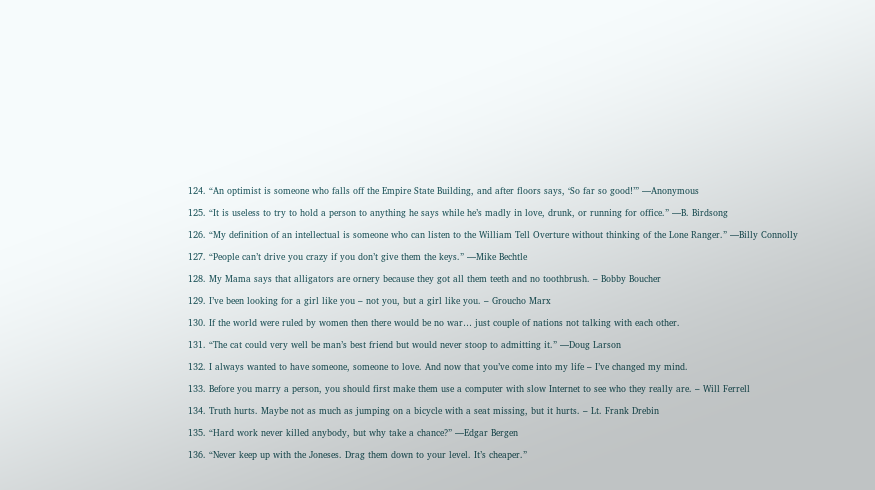124. “An optimist is someone who falls off the Empire State Building, and after floors says, ‘So far so good!’” —Anonymous

125. “It is useless to try to hold a person to anything he says while he’s madly in love, drunk, or running for office.” —B. Birdsong

126. “My definition of an intellectual is someone who can listen to the William Tell Overture without thinking of the Lone Ranger.” —Billy Connolly

127. “People can’t drive you crazy if you don’t give them the keys.” —Mike Bechtle

128. My Mama says that alligators are ornery because they got all them teeth and no toothbrush. – Bobby Boucher

129. I’ve been looking for a girl like you – not you, but a girl like you. – Groucho Marx

130. If the world were ruled by women then there would be no war… just couple of nations not talking with each other.

131. “The cat could very well be man’s best friend but would never stoop to admitting it.” —Doug Larson

132. I always wanted to have someone, someone to love. And now that you’ve come into my life – I’ve changed my mind.

133. Before you marry a person, you should first make them use a computer with slow Internet to see who they really are. – Will Ferrell

134. Truth hurts. Maybe not as much as jumping on a bicycle with a seat missing, but it hurts. – Lt. Frank Drebin

135. “Hard work never killed anybody, but why take a chance?” —Edgar Bergen

136. “Never keep up with the Joneses. Drag them down to your level. It’s cheaper.”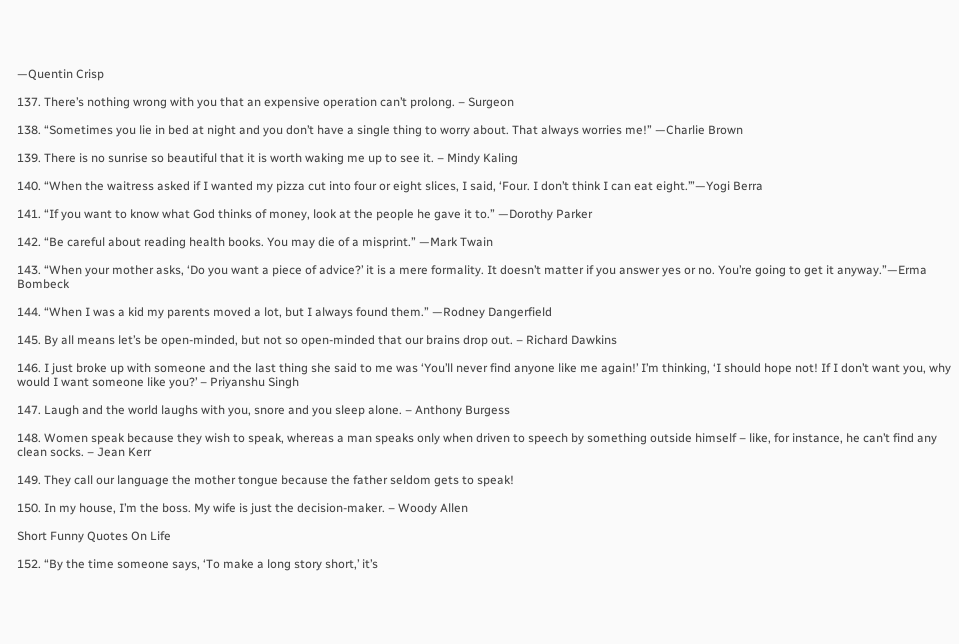—Quentin Crisp

137. There’s nothing wrong with you that an expensive operation can’t prolong. – Surgeon

138. “Sometimes you lie in bed at night and you don’t have a single thing to worry about. That always worries me!” —Charlie Brown

139. There is no sunrise so beautiful that it is worth waking me up to see it. – Mindy Kaling

140. “When the waitress asked if I wanted my pizza cut into four or eight slices, I said, ‘Four. I don’t think I can eat eight.’”—Yogi Berra

141. “If you want to know what God thinks of money, look at the people he gave it to.” —Dorothy Parker

142. “Be careful about reading health books. You may die of a misprint.” —Mark Twain

143. “When your mother asks, ‘Do you want a piece of advice?’ it is a mere formality. It doesn’t matter if you answer yes or no. You’re going to get it anyway.”—Erma Bombeck

144. “When I was a kid my parents moved a lot, but I always found them.” —Rodney Dangerfield

145. By all means let’s be open-minded, but not so open-minded that our brains drop out. – Richard Dawkins

146. I just broke up with someone and the last thing she said to me was ‘You’ll never find anyone like me again!’ I’m thinking, ‘I should hope not! If I don’t want you, why would I want someone like you?’ – Priyanshu Singh

147. Laugh and the world laughs with you, snore and you sleep alone. – Anthony Burgess

148. Women speak because they wish to speak, whereas a man speaks only when driven to speech by something outside himself – like, for instance, he can’t find any clean socks. – Jean Kerr

149. They call our language the mother tongue because the father seldom gets to speak!

150. In my house, I’m the boss. My wife is just the decision-maker. – Woody Allen

Short Funny Quotes On Life

152. “By the time someone says, ‘To make a long story short,’ it’s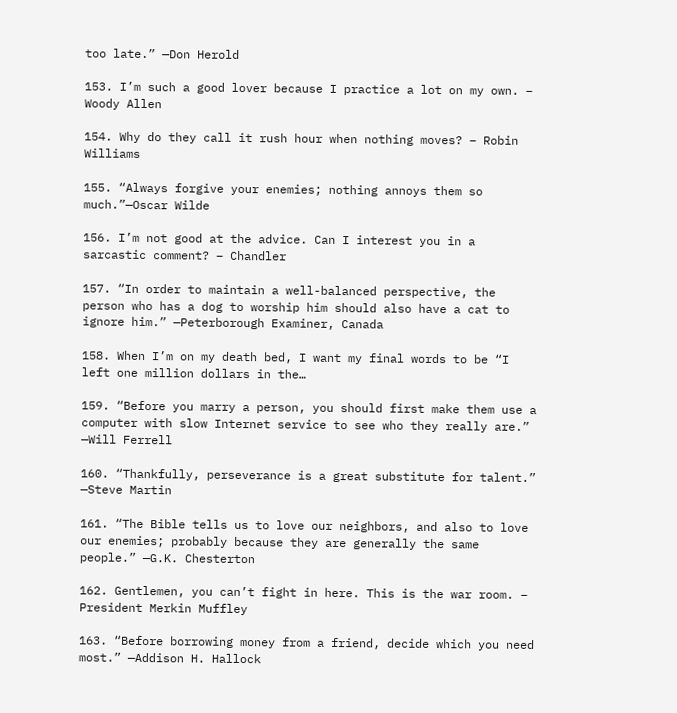too late.” —Don Herold

153. I’m such a good lover because I practice a lot on my own. – Woody Allen

154. Why do they call it rush hour when nothing moves? – Robin Williams

155. “Always forgive your enemies; nothing annoys them so much.”—Oscar Wilde

156. I’m not good at the advice. Can I interest you in a sarcastic comment? – Chandler

157. “In order to maintain a well-balanced perspective, the person who has a dog to worship him should also have a cat to ignore him.” —Peterborough Examiner, Canada

158. When I’m on my death bed, I want my final words to be “I left one million dollars in the…

159. “Before you marry a person, you should first make them use a computer with slow Internet service to see who they really are.” —Will Ferrell

160. “Thankfully, perseverance is a great substitute for talent.” —Steve Martin

161. “The Bible tells us to love our neighbors, and also to love our enemies; probably because they are generally the same people.” —G.K. Chesterton

162. Gentlemen, you can’t fight in here. This is the war room. – President Merkin Muffley

163. “Before borrowing money from a friend, decide which you need most.” —Addison H. Hallock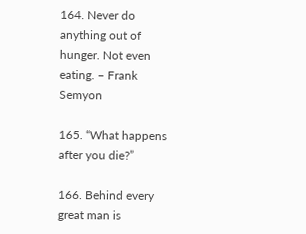164. Never do anything out of hunger. Not even eating. – Frank Semyon

165. “What happens after you die?”

166. Behind every great man is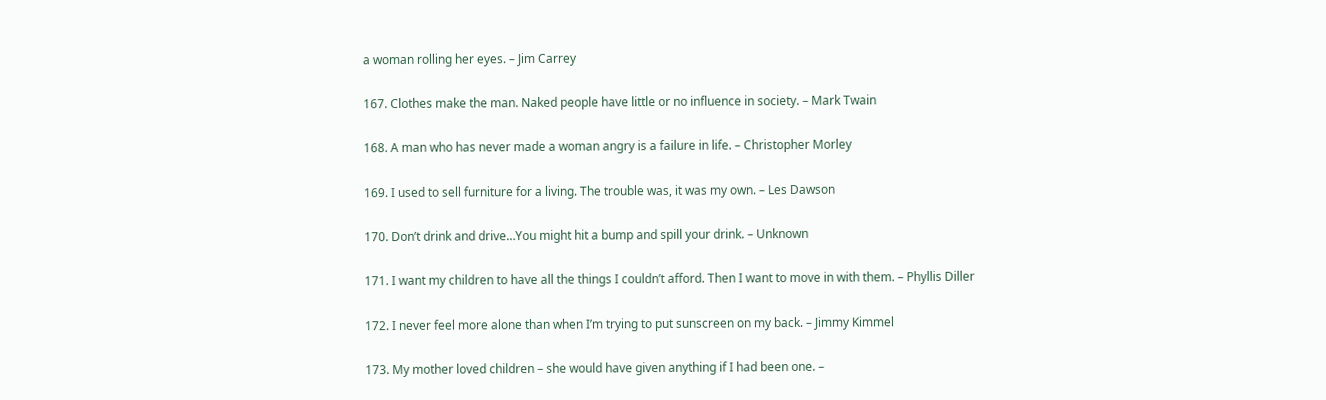a woman rolling her eyes. – Jim Carrey

167. Clothes make the man. Naked people have little or no influence in society. – Mark Twain

168. A man who has never made a woman angry is a failure in life. – Christopher Morley

169. I used to sell furniture for a living. The trouble was, it was my own. – Les Dawson

170. Don’t drink and drive…You might hit a bump and spill your drink. – Unknown

171. I want my children to have all the things I couldn’t afford. Then I want to move in with them. – Phyllis Diller

172. I never feel more alone than when I’m trying to put sunscreen on my back. – Jimmy Kimmel

173. My mother loved children – she would have given anything if I had been one. –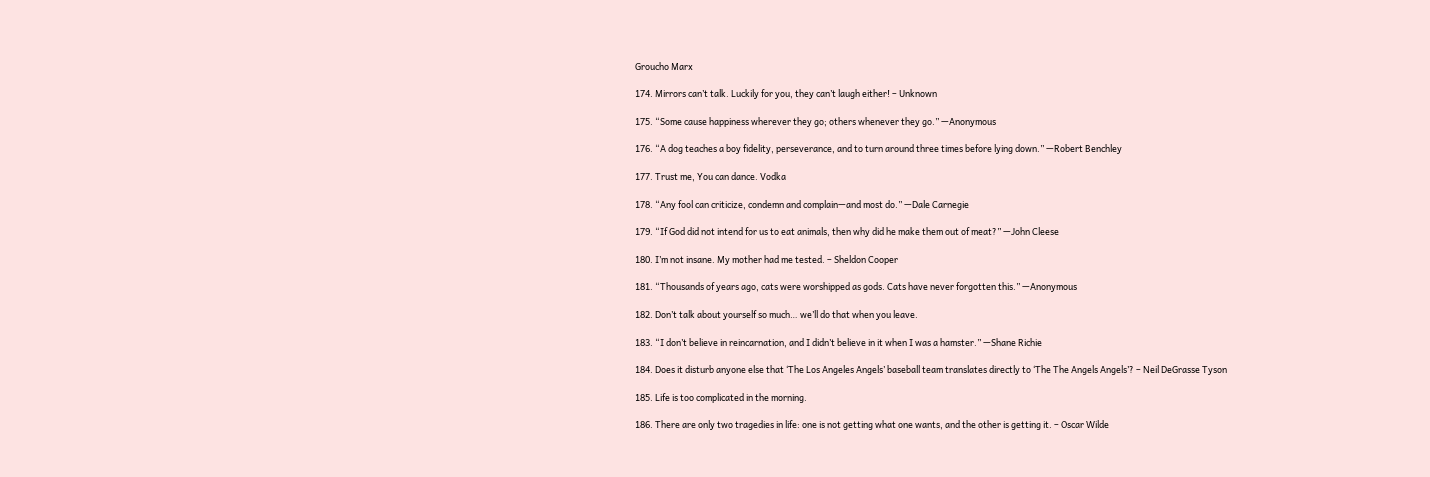Groucho Marx

174. Mirrors can’t talk. Luckily for you, they can’t laugh either! – Unknown

175. “Some cause happiness wherever they go; others whenever they go.” —Anonymous

176. “A dog teaches a boy fidelity, perseverance, and to turn around three times before lying down.” —Robert Benchley

177. Trust me, You can dance. Vodka

178. “Any fool can criticize, condemn and complain—and most do.” —Dale Carnegie

179. “If God did not intend for us to eat animals, then why did he make them out of meat?” —John Cleese

180. I’m not insane. My mother had me tested. – Sheldon Cooper

181. “Thousands of years ago, cats were worshipped as gods. Cats have never forgotten this.” —Anonymous

182. Don’t talk about yourself so much… we’ll do that when you leave.

183. “I don’t believe in reincarnation, and I didn’t believe in it when I was a hamster.” —Shane Richie

184. Does it disturb anyone else that ‘The Los Angeles Angels’ baseball team translates directly to ‘The The Angels Angels’? – Neil DeGrasse Tyson

185. Life is too complicated in the morning.

186. There are only two tragedies in life: one is not getting what one wants, and the other is getting it. – Oscar Wilde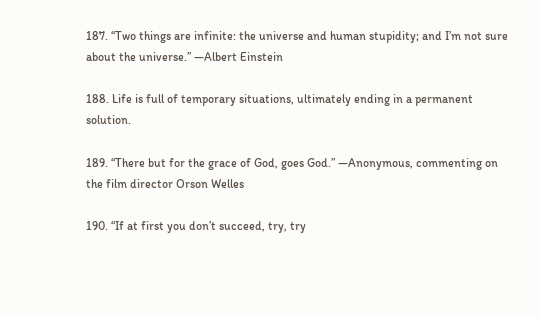187. “Two things are infinite: the universe and human stupidity; and I’m not sure about the universe.” —Albert Einstein

188. Life is full of temporary situations, ultimately ending in a permanent solution.

189. “There but for the grace of God, goes God.” —Anonymous, commenting on the film director Orson Welles

190. “If at first you don’t succeed, try, try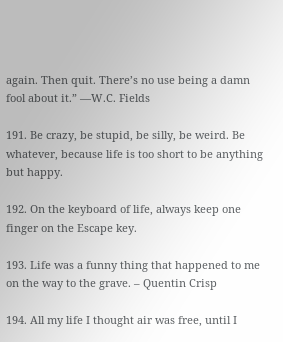again. Then quit. There’s no use being a damn fool about it.” —W.C. Fields

191. Be crazy, be stupid, be silly, be weird. Be whatever, because life is too short to be anything but happy.

192. On the keyboard of life, always keep one finger on the Escape key.

193. Life was a funny thing that happened to me on the way to the grave. – Quentin Crisp

194. All my life I thought air was free, until I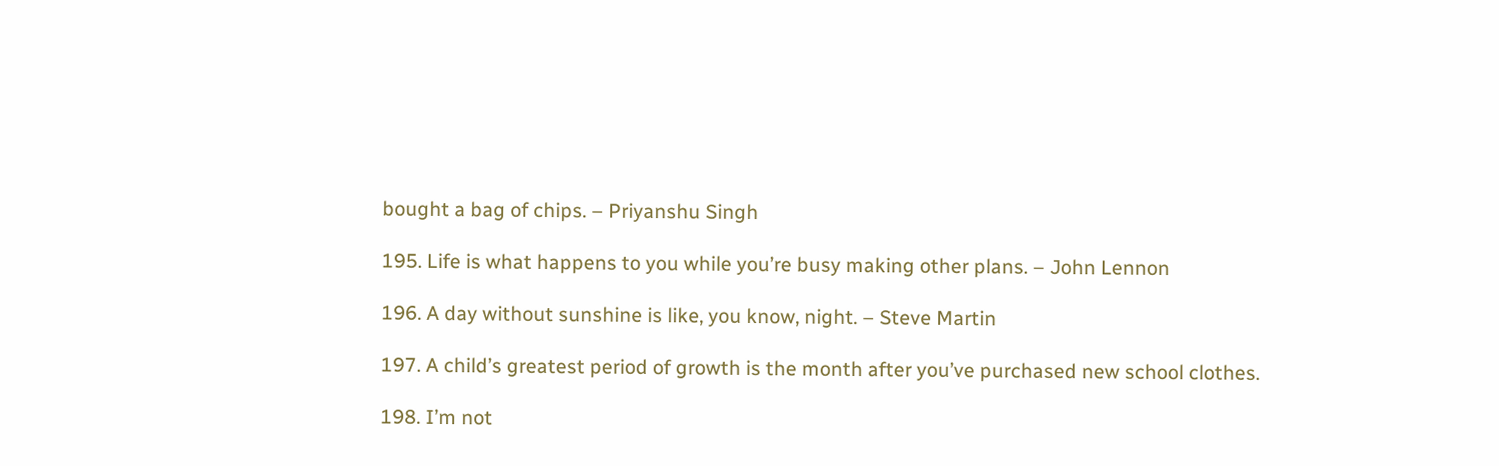bought a bag of chips. – Priyanshu Singh

195. Life is what happens to you while you’re busy making other plans. – John Lennon

196. A day without sunshine is like, you know, night. – Steve Martin

197. A child’s greatest period of growth is the month after you’ve purchased new school clothes.

198. I’m not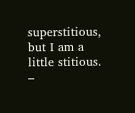superstitious, but I am a little stitious. –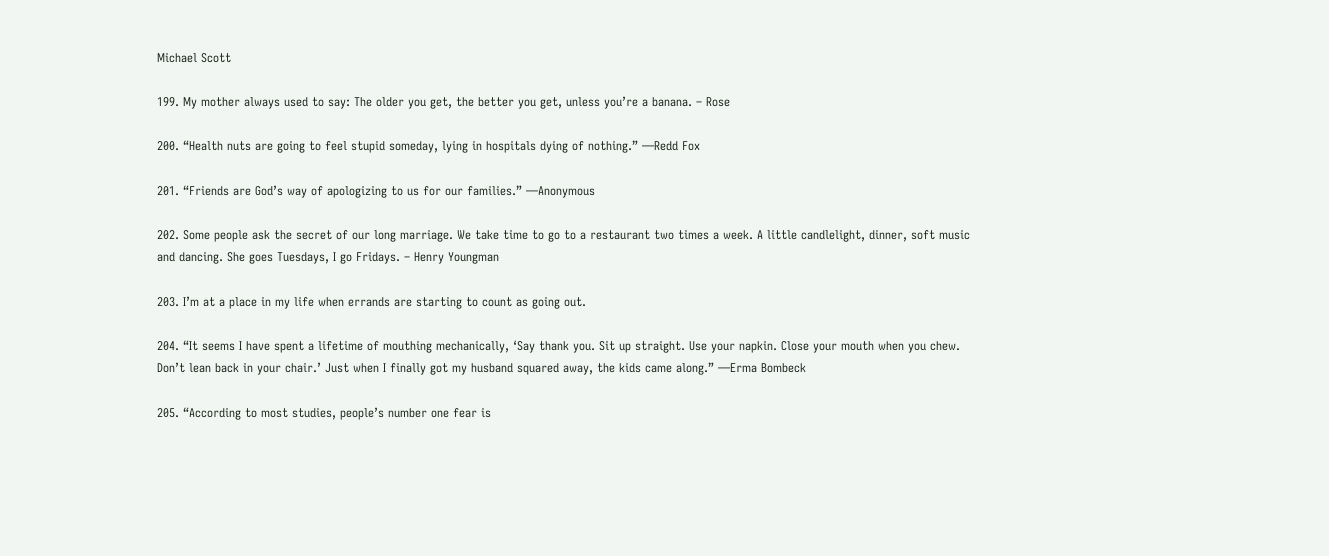Michael Scott

199. My mother always used to say: The older you get, the better you get, unless you’re a banana. – Rose

200. “Health nuts are going to feel stupid someday, lying in hospitals dying of nothing.” —Redd Fox

201. “Friends are God’s way of apologizing to us for our families.” —Anonymous

202. Some people ask the secret of our long marriage. We take time to go to a restaurant two times a week. A little candlelight, dinner, soft music and dancing. She goes Tuesdays, I go Fridays. – Henry Youngman

203. I’m at a place in my life when errands are starting to count as going out.

204. “It seems I have spent a lifetime of mouthing mechanically, ‘Say thank you. Sit up straight. Use your napkin. Close your mouth when you chew. Don’t lean back in your chair.’ Just when I finally got my husband squared away, the kids came along.” —Erma Bombeck

205. “According to most studies, people’s number one fear is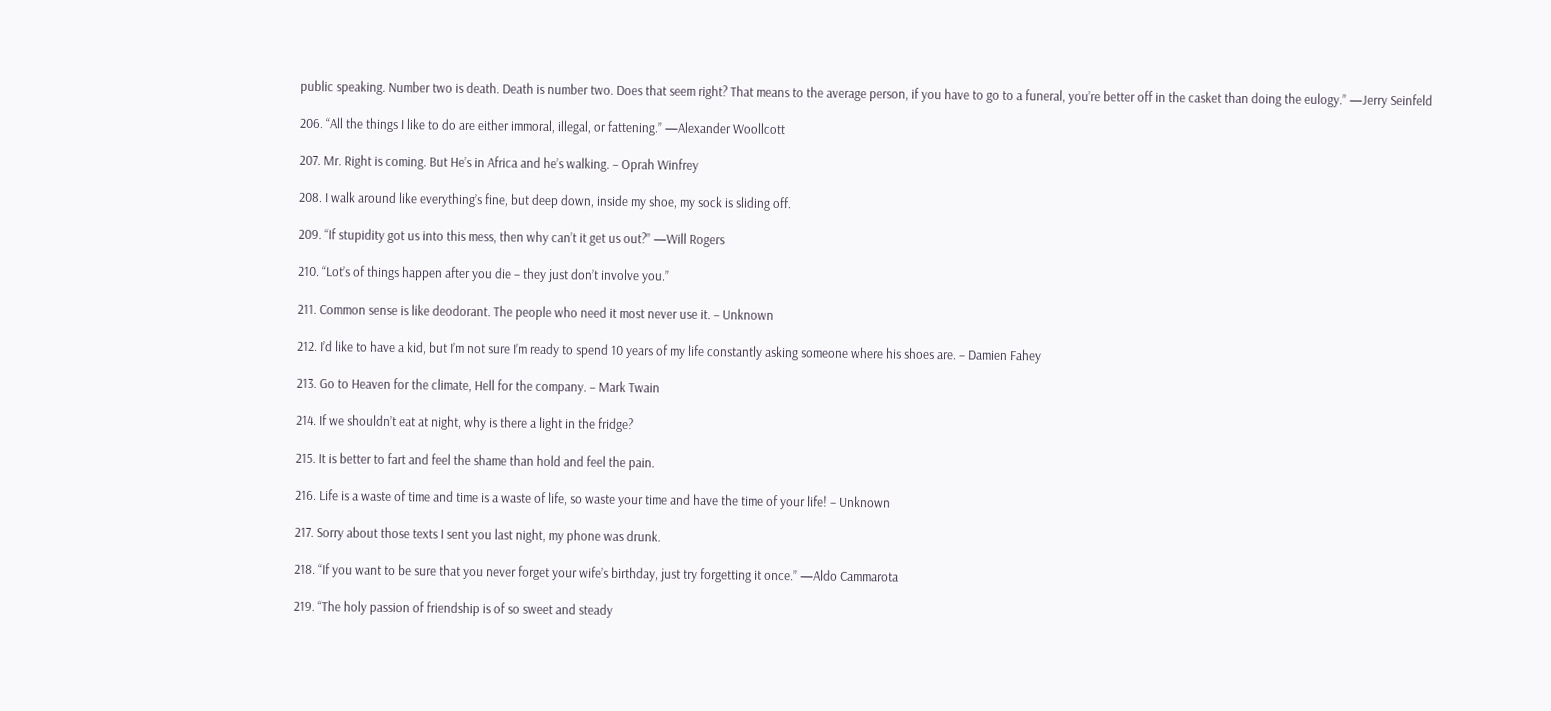public speaking. Number two is death. Death is number two. Does that seem right? That means to the average person, if you have to go to a funeral, you’re better off in the casket than doing the eulogy.” —Jerry Seinfeld

206. “All the things I like to do are either immoral, illegal, or fattening.” —Alexander Woollcott

207. Mr. Right is coming. But He’s in Africa and he’s walking. – Oprah Winfrey

208. I walk around like everything’s fine, but deep down, inside my shoe, my sock is sliding off.

209. “If stupidity got us into this mess, then why can’t it get us out?” —Will Rogers

210. “Lot’s of things happen after you die – they just don’t involve you.”

211. Common sense is like deodorant. The people who need it most never use it. – Unknown

212. I’d like to have a kid, but I’m not sure I’m ready to spend 10 years of my life constantly asking someone where his shoes are. – Damien Fahey

213. Go to Heaven for the climate, Hell for the company. – Mark Twain

214. If we shouldn’t eat at night, why is there a light in the fridge?

215. It is better to fart and feel the shame than hold and feel the pain.

216. Life is a waste of time and time is a waste of life, so waste your time and have the time of your life! – Unknown

217. Sorry about those texts I sent you last night, my phone was drunk.

218. “If you want to be sure that you never forget your wife’s birthday, just try forgetting it once.” —Aldo Cammarota

219. “The holy passion of friendship is of so sweet and steady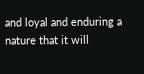and loyal and enduring a nature that it will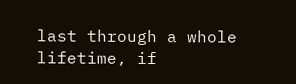last through a whole lifetime, if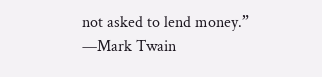not asked to lend money.” —Mark Twain